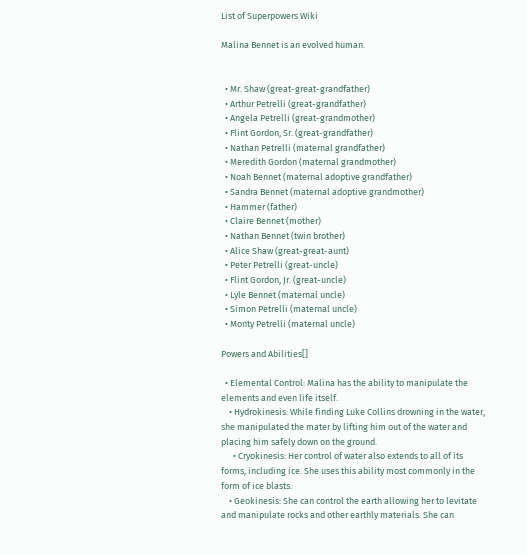List of Superpowers Wiki

Malina Bennet is an evolved human.


  • Mr. Shaw (great-great-grandfather)
  • Arthur Petrelli (great-grandfather)
  • Angela Petrelli (great-grandmother)
  • Flint Gordon, Sr. (great-grandfather)
  • Nathan Petrelli (maternal grandfather)
  • Meredith Gordon (maternal grandmother)
  • Noah Bennet (maternal adoptive grandfather)
  • Sandra Bennet (maternal adoptive grandmother)
  • Hammer (father)
  • Claire Bennet (mother)
  • Nathan Bennet (twin brother)
  • Alice Shaw (great-great-aunt)
  • Peter Petrelli (great-uncle)
  • Flint Gordon, Jr. (great-uncle)
  • Lyle Bennet (maternal uncle)
  • Simon Petrelli (maternal uncle)
  • Monty Petrelli (maternal uncle)

Powers and Abilities[]

  • Elemental Control: Malina has the ability to manipulate the elements and even life itself.
    • Hydrokinesis: While finding Luke Collins drowning in the water, she manipulated the mater by lifting him out of the water and placing him safely down on the ground.
      • Cryokinesis: Her control of water also extends to all of its forms, including ice. She uses this ability most commonly in the form of ice blasts.
    • Geokinesis: She can control the earth allowing her to levitate and manipulate rocks and other earthly materials. She can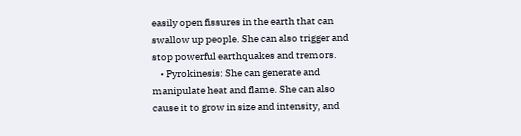easily open fissures in the earth that can swallow up people. She can also trigger and stop powerful earthquakes and tremors.
    • Pyrokinesis: She can generate and manipulate heat and flame. She can also cause it to grow in size and intensity, and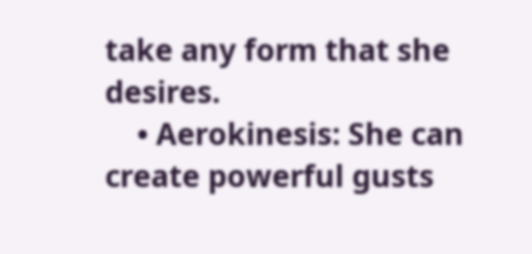take any form that she desires.
    • Aerokinesis: She can create powerful gusts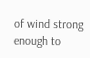of wind strong enough to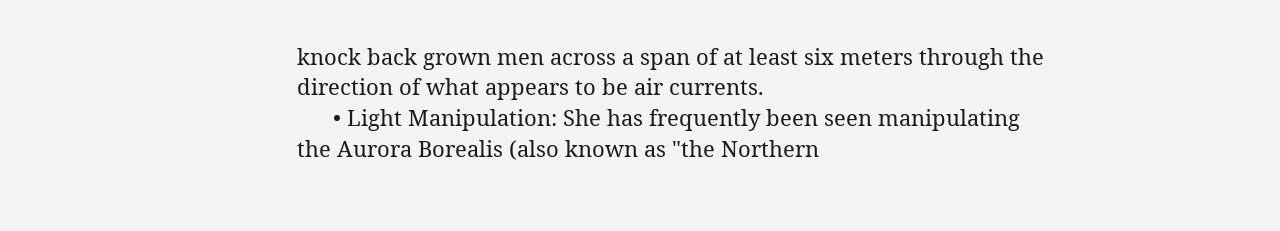knock back grown men across a span of at least six meters through the direction of what appears to be air currents.
      • Light Manipulation: She has frequently been seen manipulating the Aurora Borealis (also known as "the Northern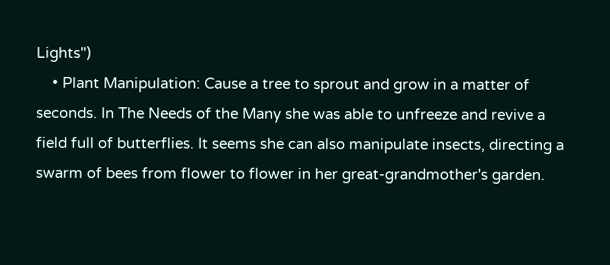Lights")
    • Plant Manipulation: Cause a tree to sprout and grow in a matter of seconds. In The Needs of the Many she was able to unfreeze and revive a field full of butterflies. It seems she can also manipulate insects, directing a swarm of bees from flower to flower in her great-grandmother's garden.